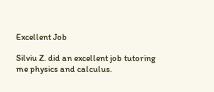Excellent Job

Silviu Z. did an excellent job tutoring me physics and calculus.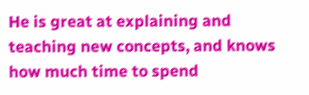He is great at explaining and teaching new concepts, and knows how much time to spend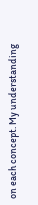on each concept. My understanding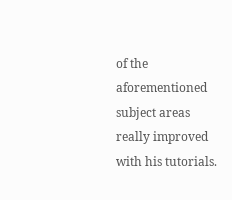of the aforementioned subject areas really improved with his tutorials.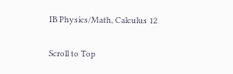IB Physics/Math, Calculus 12

Scroll to Top